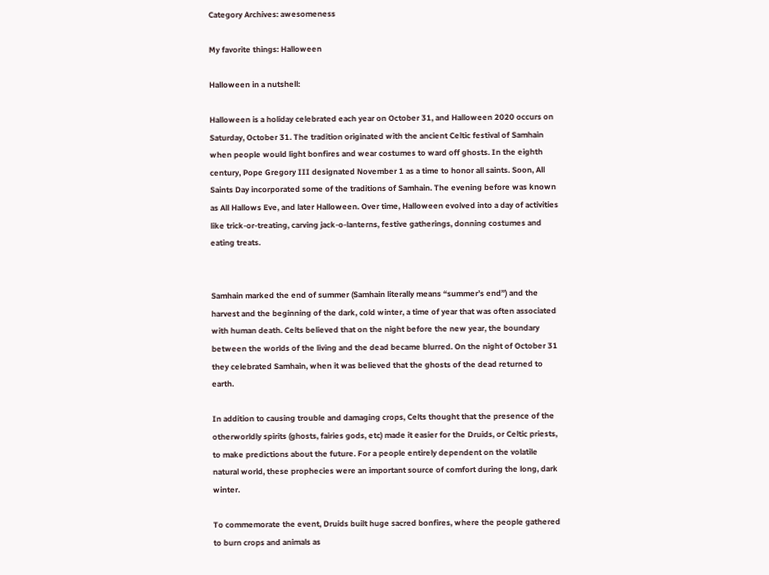Category Archives: awesomeness

My favorite things: Halloween

Halloween in a nutshell:

Halloween is a holiday celebrated each year on October 31, and Halloween 2020 occurs on Saturday, October 31. The tradition originated with the ancient Celtic festival of Samhain when people would light bonfires and wear costumes to ward off ghosts. In the eighth century, Pope Gregory III designated November 1 as a time to honor all saints. Soon, All Saints Day incorporated some of the traditions of Samhain. The evening before was known as All Hallows Eve, and later Halloween. Over time, Halloween evolved into a day of activities like trick-or-treating, carving jack-o-lanterns, festive gatherings, donning costumes and eating treats.


Samhain marked the end of summer (Samhain literally means “summer’s end”) and the harvest and the beginning of the dark, cold winter, a time of year that was often associated with human death. Celts believed that on the night before the new year, the boundary between the worlds of the living and the dead became blurred. On the night of October 31 they celebrated Samhain, when it was believed that the ghosts of the dead returned to earth.

In addition to causing trouble and damaging crops, Celts thought that the presence of the otherworldly spirits (ghosts, fairies gods, etc) made it easier for the Druids, or Celtic priests, to make predictions about the future. For a people entirely dependent on the volatile natural world, these prophecies were an important source of comfort during the long, dark winter.

To commemorate the event, Druids built huge sacred bonfires, where the people gathered to burn crops and animals as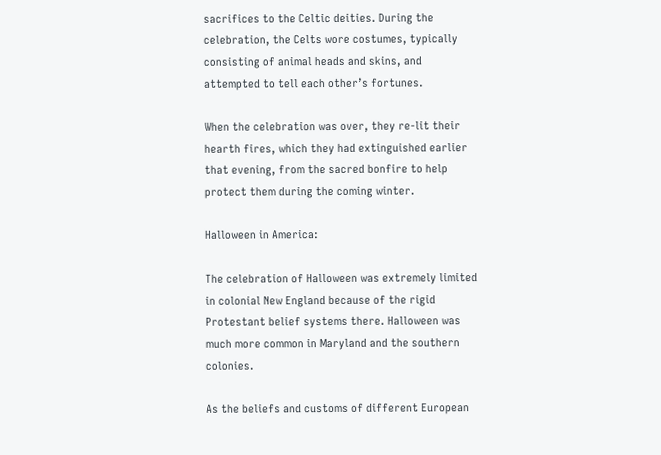sacrifices to the Celtic deities. During the celebration, the Celts wore costumes, typically consisting of animal heads and skins, and attempted to tell each other’s fortunes.

When the celebration was over, they re-lit their hearth fires, which they had extinguished earlier that evening, from the sacred bonfire to help protect them during the coming winter.

Halloween in America:

The celebration of Halloween was extremely limited in colonial New England because of the rigid Protestant belief systems there. Halloween was much more common in Maryland and the southern colonies.

As the beliefs and customs of different European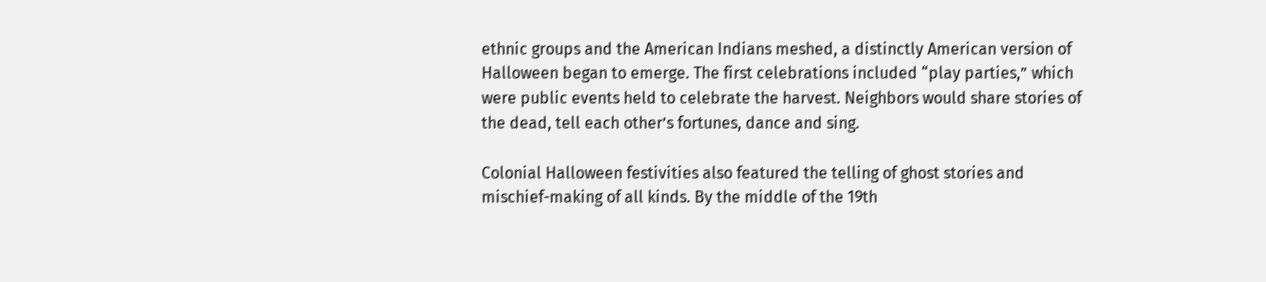ethnic groups and the American Indians meshed, a distinctly American version of Halloween began to emerge. The first celebrations included “play parties,” which were public events held to celebrate the harvest. Neighbors would share stories of the dead, tell each other’s fortunes, dance and sing.

Colonial Halloween festivities also featured the telling of ghost stories and mischief-making of all kinds. By the middle of the 19th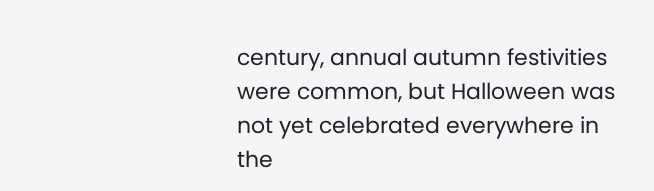century, annual autumn festivities were common, but Halloween was not yet celebrated everywhere in the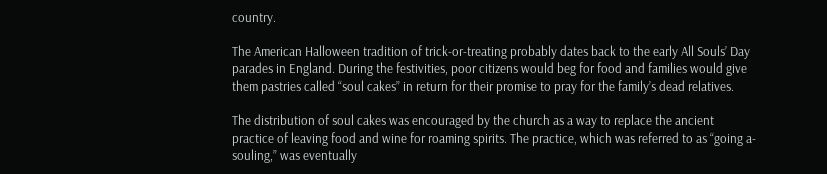country.

The American Halloween tradition of trick-or-treating probably dates back to the early All Souls’ Day parades in England. During the festivities, poor citizens would beg for food and families would give them pastries called “soul cakes” in return for their promise to pray for the family’s dead relatives.

The distribution of soul cakes was encouraged by the church as a way to replace the ancient practice of leaving food and wine for roaming spirits. The practice, which was referred to as “going a-souling,” was eventually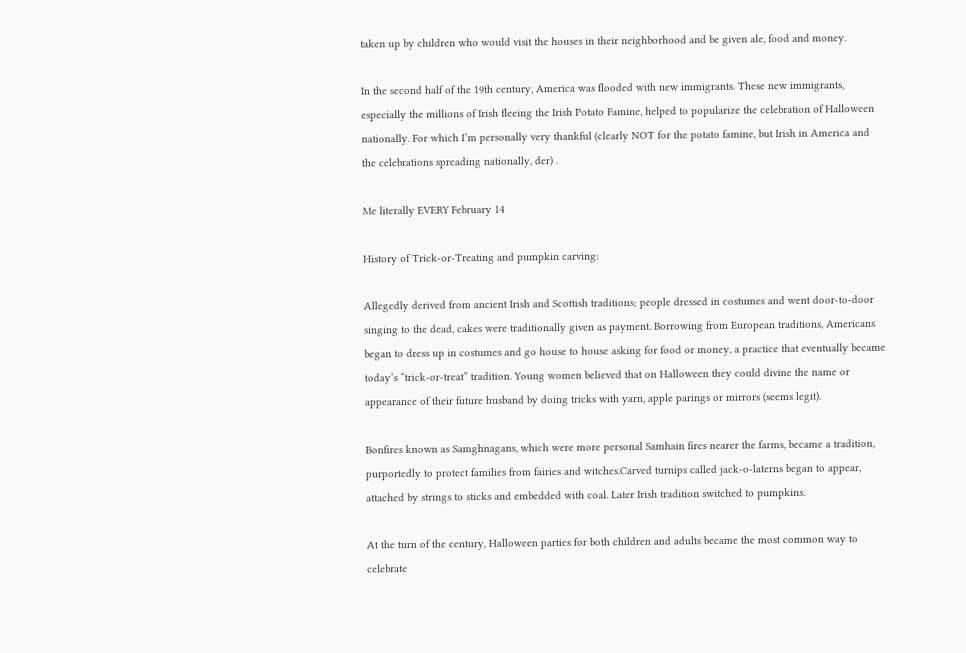taken up by children who would visit the houses in their neighborhood and be given ale, food and money.

In the second half of the 19th century, America was flooded with new immigrants. These new immigrants, especially the millions of Irish fleeing the Irish Potato Famine, helped to popularize the celebration of Halloween nationally. For which I’m personally very thankful (clearly NOT for the potato famine, but Irish in America and the celebrations spreading nationally, der) .

Me literally EVERY February 14

History of Trick-or-Treating and pumpkin carving:

Allegedly derived from ancient Irish and Scottish traditions; people dressed in costumes and went door-to-door singing to the dead, cakes were traditionally given as payment. Borrowing from European traditions, Americans began to dress up in costumes and go house to house asking for food or money, a practice that eventually became today’s “trick-or-treat” tradition. Young women believed that on Halloween they could divine the name or appearance of their future husband by doing tricks with yarn, apple parings or mirrors (seems legit).

Bonfires known as Samghnagans, which were more personal Samhain fires nearer the farms, became a tradition, purportedly to protect families from fairies and witches.Carved turnips called jack-o-laterns began to appear, attached by strings to sticks and embedded with coal. Later Irish tradition switched to pumpkins.

At the turn of the century, Halloween parties for both children and adults became the most common way to celebrate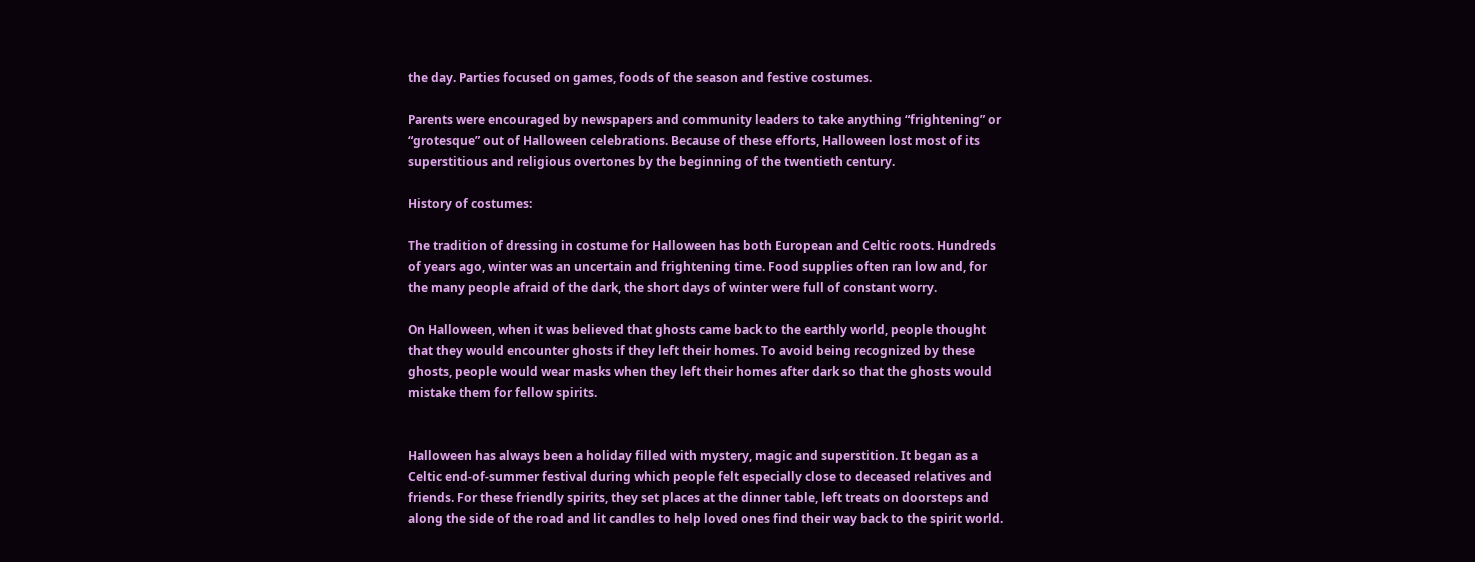the day. Parties focused on games, foods of the season and festive costumes.

Parents were encouraged by newspapers and community leaders to take anything “frightening” or “grotesque” out of Halloween celebrations. Because of these efforts, Halloween lost most of its superstitious and religious overtones by the beginning of the twentieth century.

History of costumes:

The tradition of dressing in costume for Halloween has both European and Celtic roots. Hundreds of years ago, winter was an uncertain and frightening time. Food supplies often ran low and, for the many people afraid of the dark, the short days of winter were full of constant worry.

On Halloween, when it was believed that ghosts came back to the earthly world, people thought that they would encounter ghosts if they left their homes. To avoid being recognized by these ghosts, people would wear masks when they left their homes after dark so that the ghosts would mistake them for fellow spirits.


Halloween has always been a holiday filled with mystery, magic and superstition. It began as a Celtic end-of-summer festival during which people felt especially close to deceased relatives and friends. For these friendly spirits, they set places at the dinner table, left treats on doorsteps and along the side of the road and lit candles to help loved ones find their way back to the spirit world.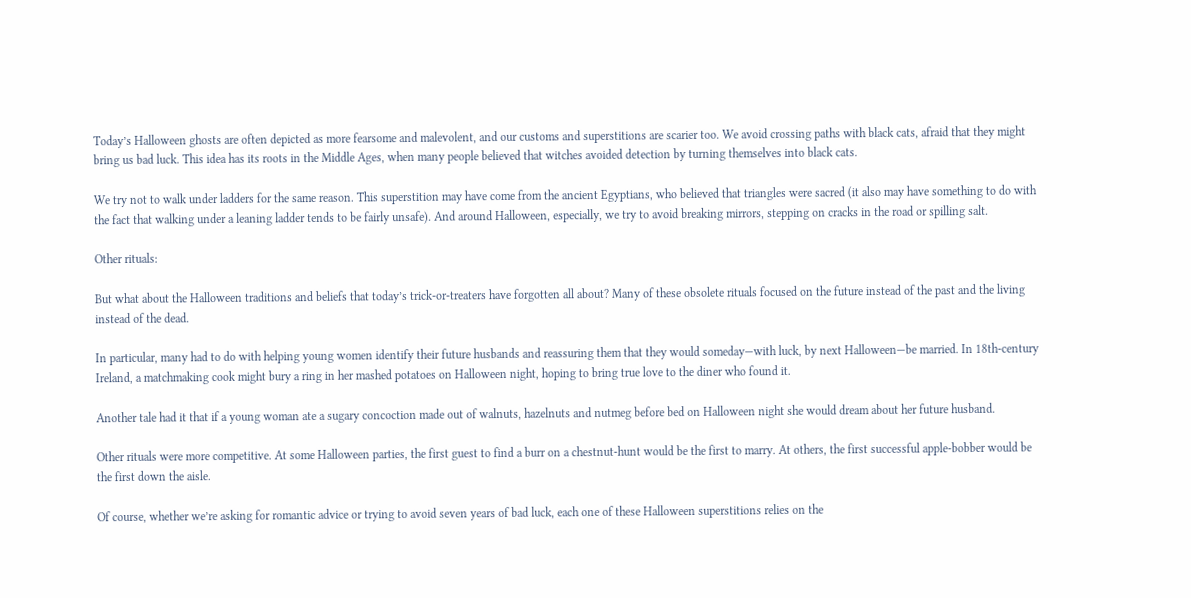Today’s Halloween ghosts are often depicted as more fearsome and malevolent, and our customs and superstitions are scarier too. We avoid crossing paths with black cats, afraid that they might bring us bad luck. This idea has its roots in the Middle Ages, when many people believed that witches avoided detection by turning themselves into black cats.

We try not to walk under ladders for the same reason. This superstition may have come from the ancient Egyptians, who believed that triangles were sacred (it also may have something to do with the fact that walking under a leaning ladder tends to be fairly unsafe). And around Halloween, especially, we try to avoid breaking mirrors, stepping on cracks in the road or spilling salt.

Other rituals:

But what about the Halloween traditions and beliefs that today’s trick-or-treaters have forgotten all about? Many of these obsolete rituals focused on the future instead of the past and the living instead of the dead.

In particular, many had to do with helping young women identify their future husbands and reassuring them that they would someday—with luck, by next Halloween—be married. In 18th-century Ireland, a matchmaking cook might bury a ring in her mashed potatoes on Halloween night, hoping to bring true love to the diner who found it.

Another tale had it that if a young woman ate a sugary concoction made out of walnuts, hazelnuts and nutmeg before bed on Halloween night she would dream about her future husband.

Other rituals were more competitive. At some Halloween parties, the first guest to find a burr on a chestnut-hunt would be the first to marry. At others, the first successful apple-bobber would be the first down the aisle.

Of course, whether we’re asking for romantic advice or trying to avoid seven years of bad luck, each one of these Halloween superstitions relies on the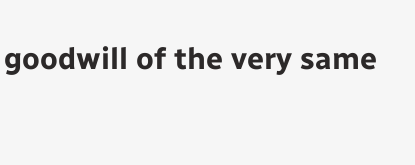goodwill of the very same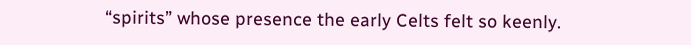“spirits” whose presence the early Celts felt so keenly.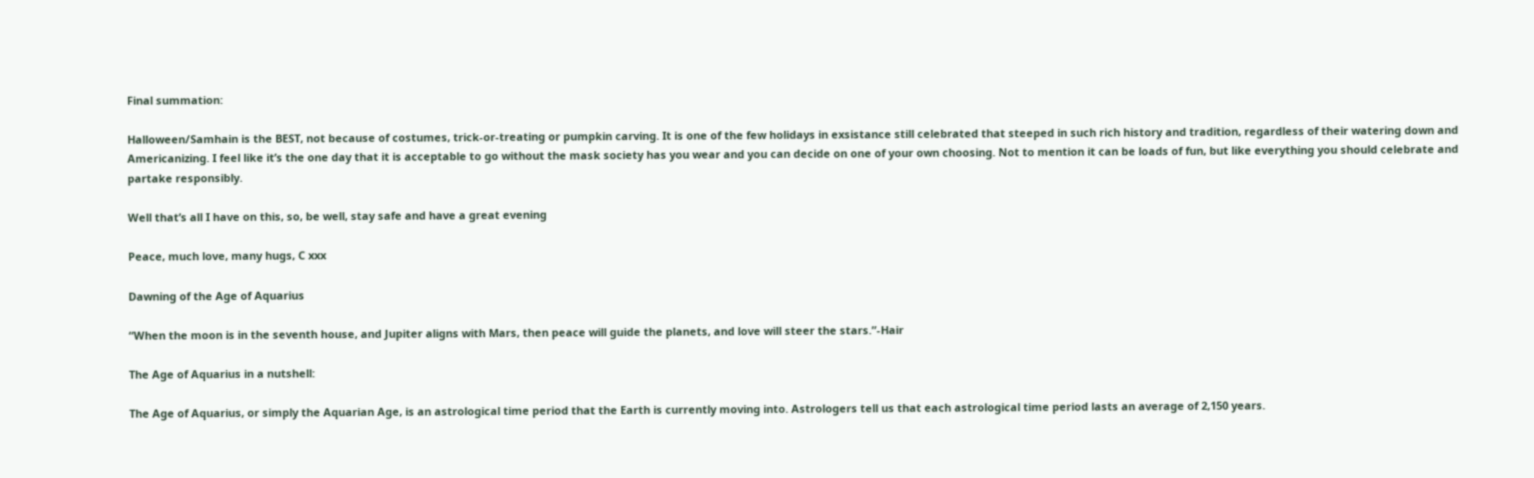Final summation:

Halloween/Samhain is the BEST, not because of costumes, trick-or-treating or pumpkin carving. It is one of the few holidays in exsistance still celebrated that steeped in such rich history and tradition, regardless of their watering down and Americanizing. I feel like it’s the one day that it is acceptable to go without the mask society has you wear and you can decide on one of your own choosing. Not to mention it can be loads of fun, but like everything you should celebrate and partake responsibly.

Well that’s all I have on this, so, be well, stay safe and have a great evening

Peace, much love, many hugs, C xxx

Dawning of the Age of Aquarius

“When the moon is in the seventh house, and Jupiter aligns with Mars, then peace will guide the planets, and love will steer the stars.”-Hair

The Age of Aquarius in a nutshell:

The Age of Aquarius, or simply the Aquarian Age, is an astrological time period that the Earth is currently moving into. Astrologers tell us that each astrological time period lasts an average of 2,150 years.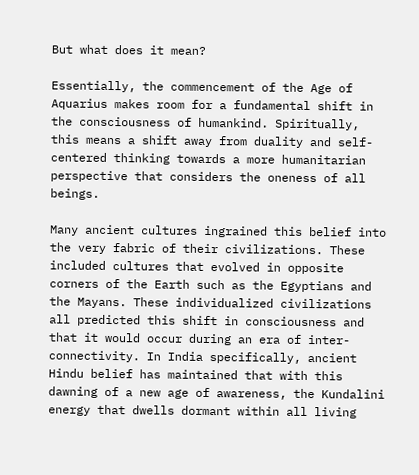But what does it mean?

Essentially, the commencement of the Age of Aquarius makes room for a fundamental shift in the consciousness of humankind. Spiritually, this means a shift away from duality and self-centered thinking towards a more humanitarian perspective that considers the oneness of all beings.

Many ancient cultures ingrained this belief into the very fabric of their civilizations. These included cultures that evolved in opposite corners of the Earth such as the Egyptians and the Mayans. These individualized civilizations all predicted this shift in consciousness and that it would occur during an era of inter-connectivity. In India specifically, ancient Hindu belief has maintained that with this dawning of a new age of awareness, the Kundalini energy that dwells dormant within all living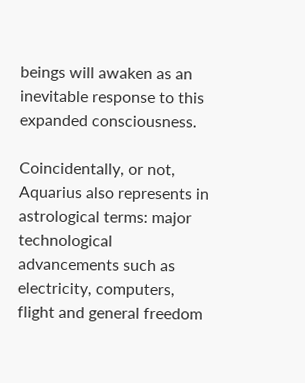beings will awaken as an inevitable response to this expanded consciousness.

Coincidentally, or not, Aquarius also represents in astrological terms: major technological advancements such as electricity, computers, flight and general freedom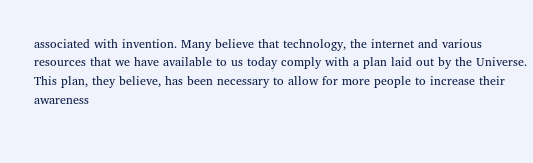associated with invention. Many believe that technology, the internet and various resources that we have available to us today comply with a plan laid out by the Universe. This plan, they believe, has been necessary to allow for more people to increase their awareness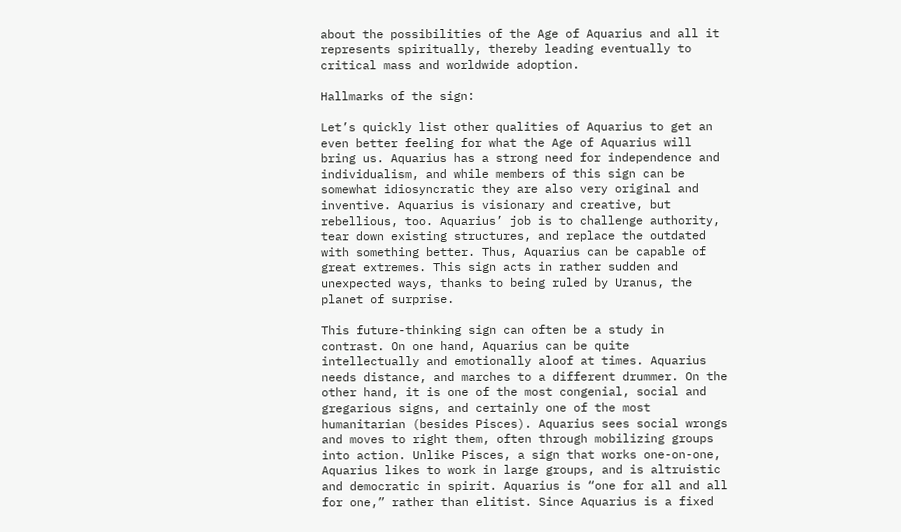about the possibilities of the Age of Aquarius and all it represents spiritually, thereby leading eventually to critical mass and worldwide adoption.

Hallmarks of the sign:

Let’s quickly list other qualities of Aquarius to get an even better feeling for what the Age of Aquarius will bring us. Aquarius has a strong need for independence and individualism, and while members of this sign can be somewhat idiosyncratic they are also very original and inventive. Aquarius is visionary and creative, but rebellious, too. Aquarius’ job is to challenge authority, tear down existing structures, and replace the outdated with something better. Thus, Aquarius can be capable of great extremes. This sign acts in rather sudden and unexpected ways, thanks to being ruled by Uranus, the planet of surprise.

This future-thinking sign can often be a study in contrast. On one hand, Aquarius can be quite intellectually and emotionally aloof at times. Aquarius needs distance, and marches to a different drummer. On the other hand, it is one of the most congenial, social and gregarious signs, and certainly one of the most humanitarian (besides Pisces). Aquarius sees social wrongs and moves to right them, often through mobilizing groups into action. Unlike Pisces, a sign that works one-on-one, Aquarius likes to work in large groups, and is altruistic and democratic in spirit. Aquarius is “one for all and all for one,” rather than elitist. Since Aquarius is a fixed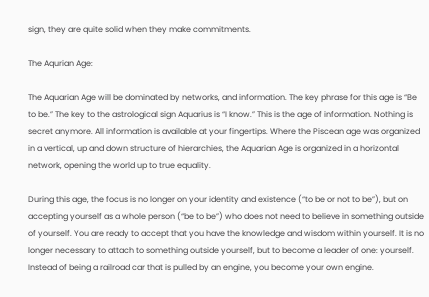sign, they are quite solid when they make commitments.

The Aqurian Age:

The Aquarian Age will be dominated by networks, and information. The key phrase for this age is “Be to be.” The key to the astrological sign Aquarius is “I know.” This is the age of information. Nothing is secret anymore. All information is available at your fingertips. Where the Piscean age was organized in a vertical, up and down structure of hierarchies, the Aquarian Age is organized in a horizontal network, opening the world up to true equality.

During this age, the focus is no longer on your identity and existence (“to be or not to be”), but on accepting yourself as a whole person (“be to be”) who does not need to believe in something outside of yourself. You are ready to accept that you have the knowledge and wisdom within yourself. It is no longer necessary to attach to something outside yourself, but to become a leader of one: yourself. Instead of being a railroad car that is pulled by an engine, you become your own engine.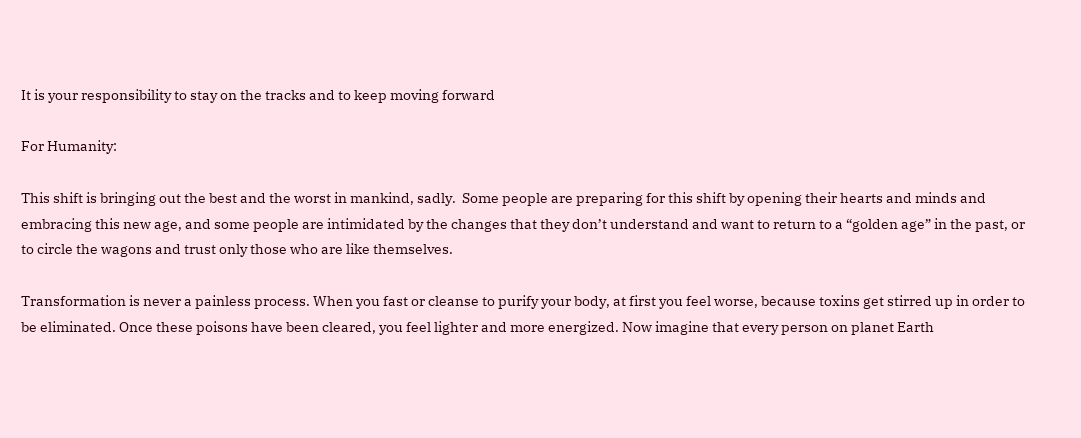It is your responsibility to stay on the tracks and to keep moving forward

For Humanity:

This shift is bringing out the best and the worst in mankind, sadly.  Some people are preparing for this shift by opening their hearts and minds and embracing this new age, and some people are intimidated by the changes that they don’t understand and want to return to a “golden age” in the past, or to circle the wagons and trust only those who are like themselves.

Transformation is never a painless process. When you fast or cleanse to purify your body, at first you feel worse, because toxins get stirred up in order to be eliminated. Once these poisons have been cleared, you feel lighter and more energized. Now imagine that every person on planet Earth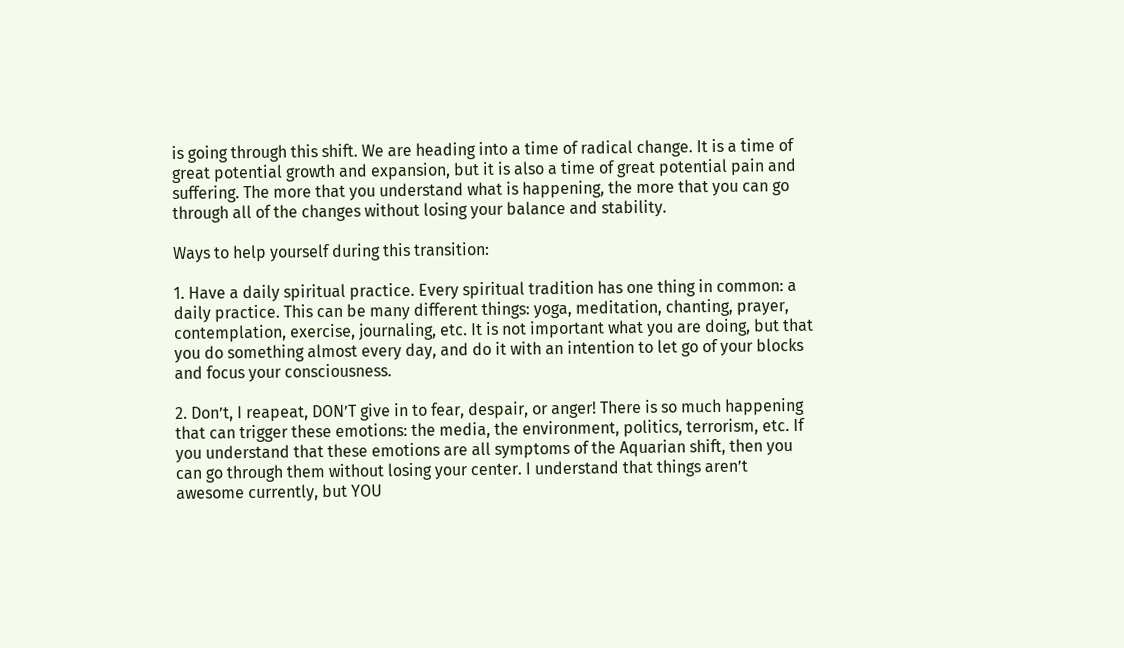is going through this shift. We are heading into a time of radical change. It is a time of great potential growth and expansion, but it is also a time of great potential pain and suffering. The more that you understand what is happening, the more that you can go through all of the changes without losing your balance and stability.

Ways to help yourself during this transition:

1. Have a daily spiritual practice. Every spiritual tradition has one thing in common: a daily practice. This can be many different things: yoga, meditation, chanting, prayer, contemplation, exercise, journaling, etc. It is not important what you are doing, but that you do something almost every day, and do it with an intention to let go of your blocks and focus your consciousness.

2. Don’t, I reapeat, DON’T give in to fear, despair, or anger! There is so much happening that can trigger these emotions: the media, the environment, politics, terrorism, etc. If you understand that these emotions are all symptoms of the Aquarian shift, then you can go through them without losing your center. I understand that things aren’t awesome currently, but YOU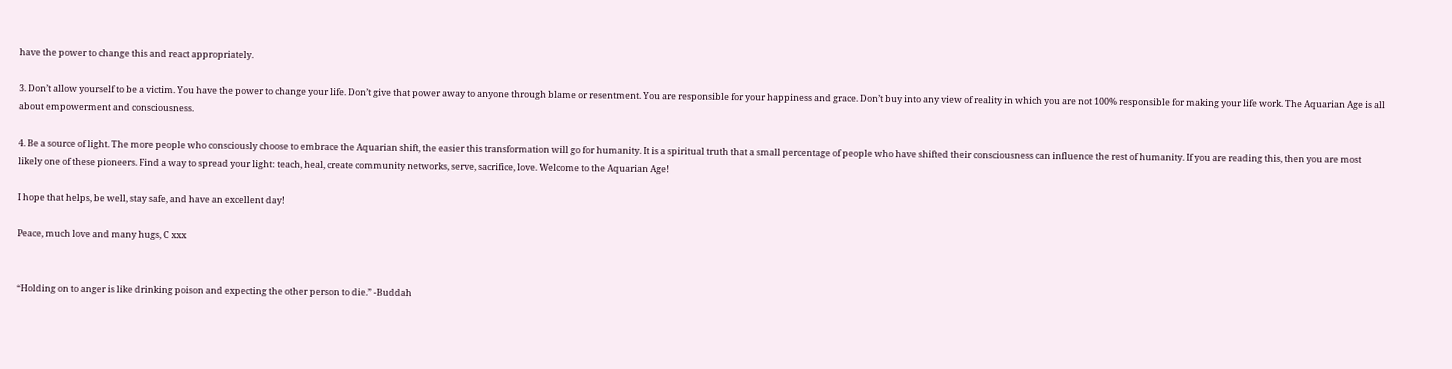have the power to change this and react appropriately.

3. Don’t allow yourself to be a victim. You have the power to change your life. Don’t give that power away to anyone through blame or resentment. You are responsible for your happiness and grace. Don’t buy into any view of reality in which you are not 100% responsible for making your life work. The Aquarian Age is all about empowerment and consciousness.

4. Be a source of light. The more people who consciously choose to embrace the Aquarian shift, the easier this transformation will go for humanity. It is a spiritual truth that a small percentage of people who have shifted their consciousness can influence the rest of humanity. If you are reading this, then you are most likely one of these pioneers. Find a way to spread your light: teach, heal, create community networks, serve, sacrifice, love. Welcome to the Aquarian Age!

I hope that helps, be well, stay safe, and have an excellent day!

Peace, much love and many hugs, C xxx


“Holding on to anger is like drinking poison and expecting the other person to die.” -Buddah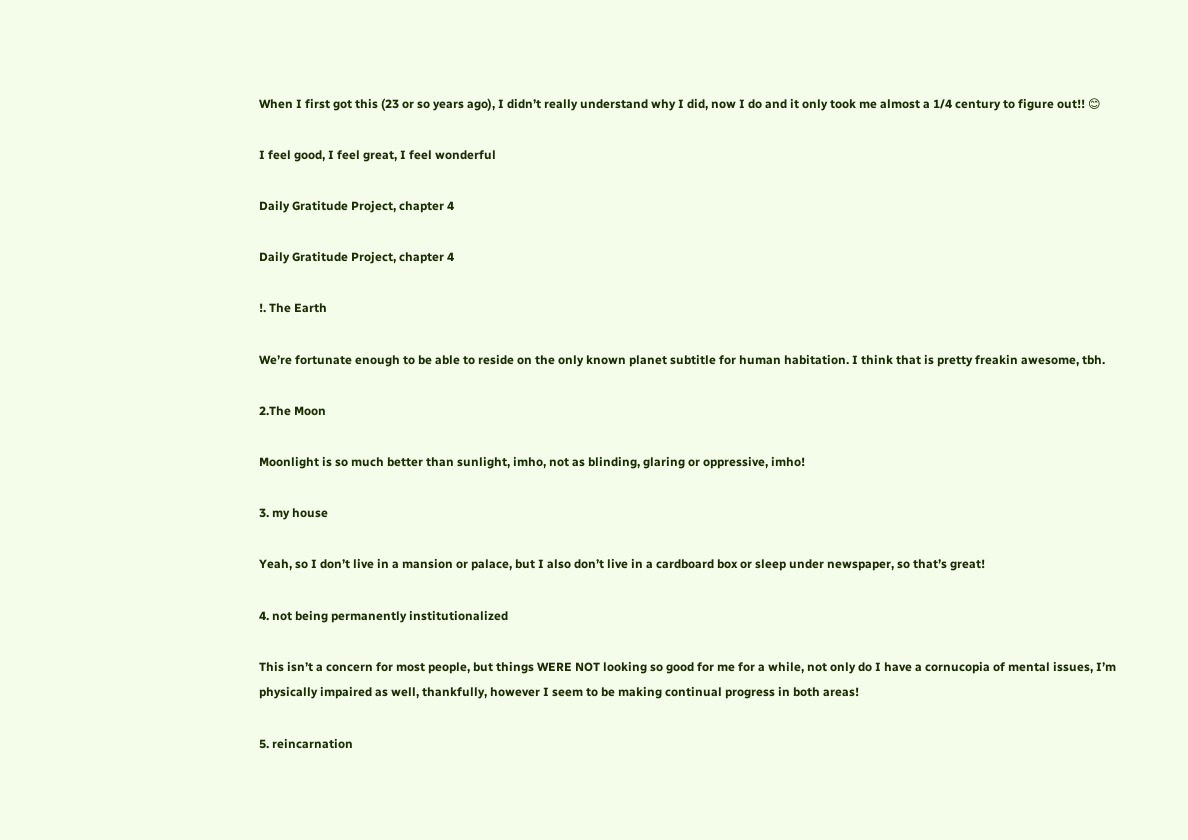When I first got this (23 or so years ago), I didn’t really understand why I did, now I do and it only took me almost a 1/4 century to figure out!! 😊

I feel good, I feel great, I feel wonderful

Daily Gratitude Project, chapter 4

Daily Gratitude Project, chapter 4

!. The Earth

We’re fortunate enough to be able to reside on the only known planet subtitle for human habitation. I think that is pretty freakin awesome, tbh.

2.The Moon

Moonlight is so much better than sunlight, imho, not as blinding, glaring or oppressive, imho!

3. my house

Yeah, so I don’t live in a mansion or palace, but I also don’t live in a cardboard box or sleep under newspaper, so that’s great!

4. not being permanently institutionalized

This isn’t a concern for most people, but things WERE NOT looking so good for me for a while, not only do I have a cornucopia of mental issues, I’m physically impaired as well, thankfully, however I seem to be making continual progress in both areas!

5. reincarnation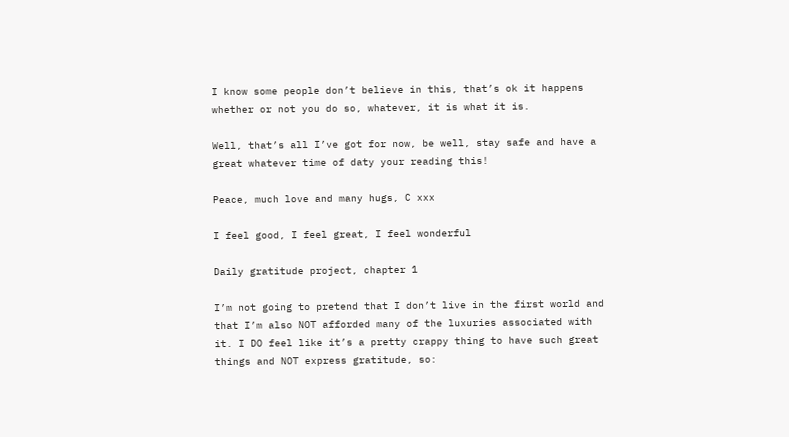I know some people don’t believe in this, that’s ok it happens whether or not you do so, whatever, it is what it is.

Well, that’s all I’ve got for now, be well, stay safe and have a great whatever time of daty your reading this!

Peace, much love and many hugs, C xxx

I feel good, I feel great, I feel wonderful

Daily gratitude project, chapter 1

I’m not going to pretend that I don’t live in the first world and that I’m also NOT afforded many of the luxuries associated with it. I DO feel like it’s a pretty crappy thing to have such great things and NOT express gratitude, so: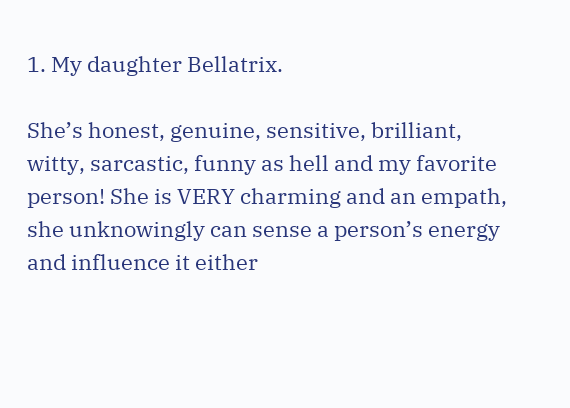1. My daughter Bellatrix.

She’s honest, genuine, sensitive, brilliant, witty, sarcastic, funny as hell and my favorite person! She is VERY charming and an empath, she unknowingly can sense a person’s energy and influence it either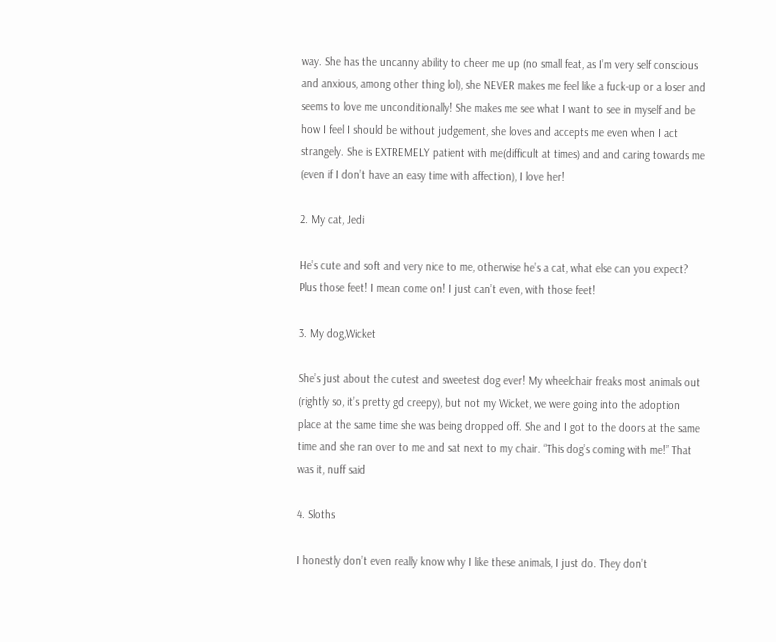way. She has the uncanny ability to cheer me up (no small feat, as I’m very self conscious and anxious, among other thing lol), she NEVER makes me feel like a fuck-up or a loser and seems to love me unconditionally! She makes me see what I want to see in myself and be how I feel I should be without judgement, she loves and accepts me even when I act strangely. She is EXTREMELY patient with me(difficult at times) and and caring towards me (even if I don’t have an easy time with affection), I love her!

2. My cat, Jedi

He’s cute and soft and very nice to me, otherwise he’s a cat, what else can you expect? Plus those feet! I mean come on! I just can’t even, with those feet!

3. My dog,Wicket

She’s just about the cutest and sweetest dog ever! My wheelchair freaks most animals out (rightly so, it’s pretty gd creepy), but not my Wicket, we were going into the adoption place at the same time she was being dropped off. She and I got to the doors at the same time and she ran over to me and sat next to my chair. “This dog’s coming with me!” That was it, nuff said

4. Sloths

I honestly don’t even really know why I like these animals, I just do. They don’t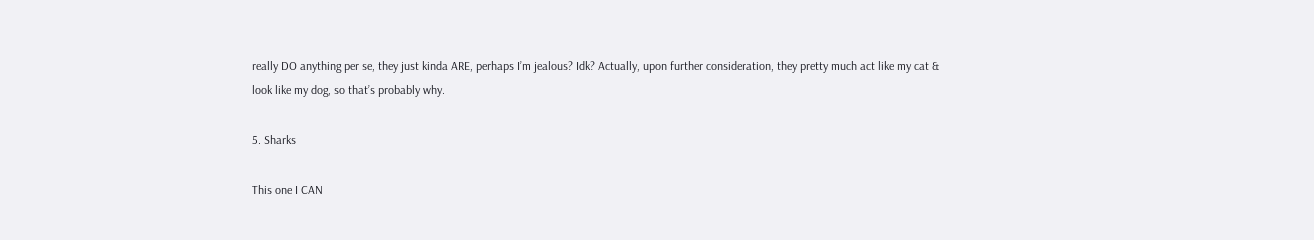really DO anything per se, they just kinda ARE, perhaps I’m jealous? Idk? Actually, upon further consideration, they pretty much act like my cat & look like my dog, so that’s probably why.

5. Sharks

This one I CAN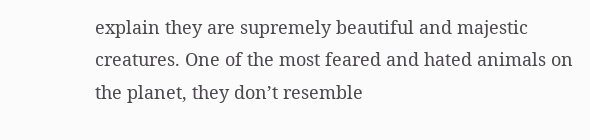explain they are supremely beautiful and majestic creatures. One of the most feared and hated animals on the planet, they don’t resemble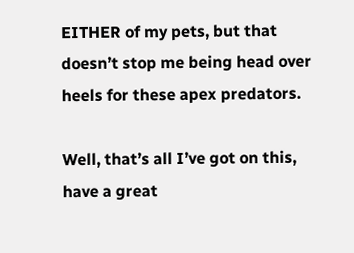EITHER of my pets, but that doesn’t stop me being head over heels for these apex predators.

Well, that’s all I’ve got on this, have a great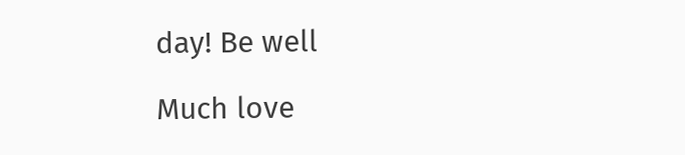day! Be well

Much love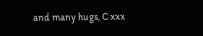and many hugs, C xxx